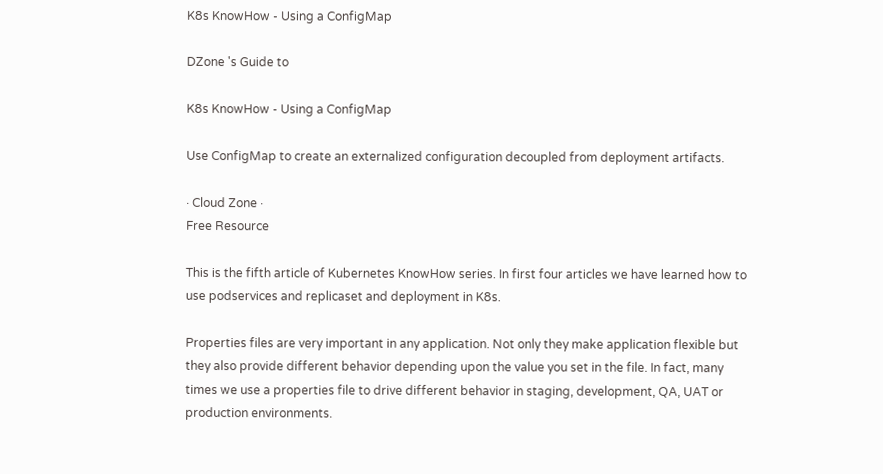K8s KnowHow - Using a ConfigMap

DZone 's Guide to

K8s KnowHow - Using a ConfigMap

Use ConfigMap to create an externalized configuration decoupled from deployment artifacts.

· Cloud Zone ·
Free Resource

This is the fifth article of Kubernetes KnowHow series. In first four articles we have learned how to use podservices and replicaset and deployment in K8s.

Properties files are very important in any application. Not only they make application flexible but they also provide different behavior depending upon the value you set in the file. In fact, many times we use a properties file to drive different behavior in staging, development, QA, UAT or production environments.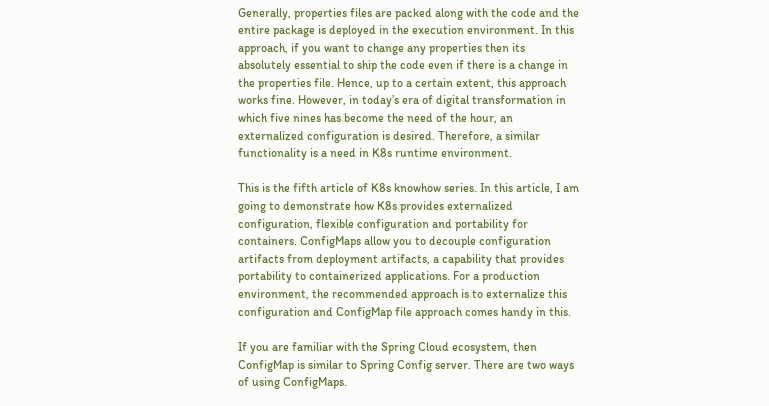Generally, properties files are packed along with the code and the entire package is deployed in the execution environment. In this approach, if you want to change any properties then its absolutely essential to ship the code even if there is a change in the properties file. Hence, up to a certain extent, this approach works fine. However, in today’s era of digital transformation in which five nines has become the need of the hour, an externalized configuration is desired. Therefore, a similar functionality is a need in K8s runtime environment.

This is the fifth article of K8s knowhow series. In this article, I am going to demonstrate how K8s provides externalized configuration, flexible configuration and portability for containers. ConfigMaps allow you to decouple configuration artifacts from deployment artifacts, a capability that provides portability to containerized applications. For a production environment, the recommended approach is to externalize this configuration and ConfigMap file approach comes handy in this.

If you are familiar with the Spring Cloud ecosystem, then ConfigMap is similar to Spring Config server. There are two ways of using ConfigMaps.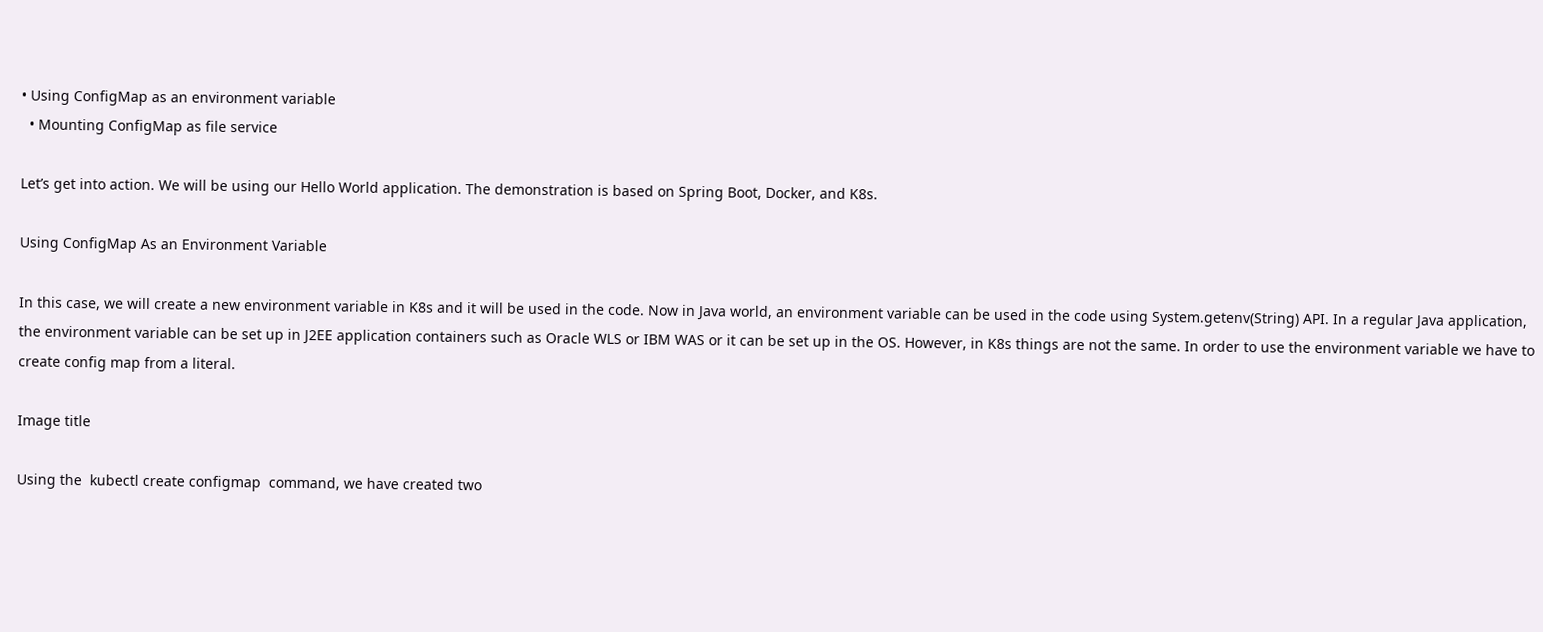• Using ConfigMap as an environment variable
  • Mounting ConfigMap as file service

Let’s get into action. We will be using our Hello World application. The demonstration is based on Spring Boot, Docker, and K8s.

Using ConfigMap As an Environment Variable

In this case, we will create a new environment variable in K8s and it will be used in the code. Now in Java world, an environment variable can be used in the code using System.getenv(String) API. In a regular Java application, the environment variable can be set up in J2EE application containers such as Oracle WLS or IBM WAS or it can be set up in the OS. However, in K8s things are not the same. In order to use the environment variable we have to create config map from a literal.

Image title

Using the  kubectl create configmap  command, we have created two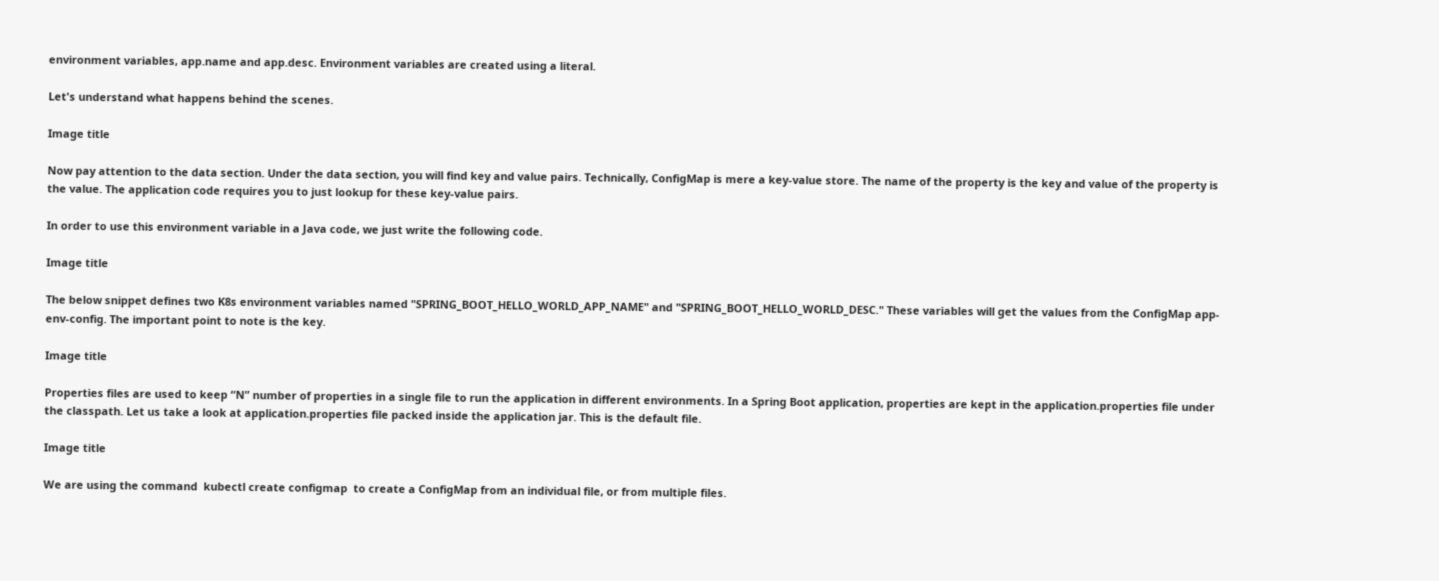environment variables, app.name and app.desc. Environment variables are created using a literal.

Let's understand what happens behind the scenes.

Image title

Now pay attention to the data section. Under the data section, you will find key and value pairs. Technically, ConfigMap is mere a key-value store. The name of the property is the key and value of the property is the value. The application code requires you to just lookup for these key-value pairs.

In order to use this environment variable in a Java code, we just write the following code.

Image title

The below snippet defines two K8s environment variables named "SPRING_BOOT_HELLO_WORLD_APP_NAME" and "SPRING_BOOT_HELLO_WORLD_DESC." These variables will get the values from the ConfigMap app-env-config. The important point to note is the key.

Image title

Properties files are used to keep “N” number of properties in a single file to run the application in different environments. In a Spring Boot application, properties are kept in the application.properties file under the classpath. Let us take a look at application.properties file packed inside the application jar. This is the default file.

Image title

We are using the command  kubectl create configmap  to create a ConfigMap from an individual file, or from multiple files.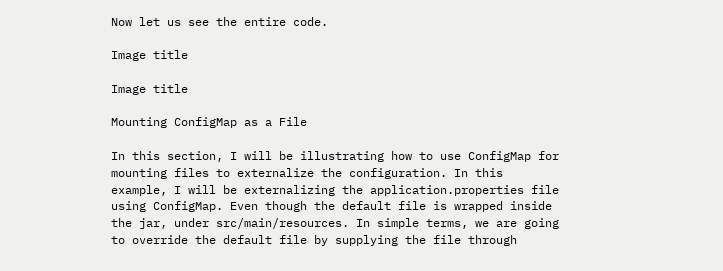Now let us see the entire code.

Image title

Image title

Mounting ConfigMap as a File

In this section, I will be illustrating how to use ConfigMap for mounting files to externalize the configuration. In this example, I will be externalizing the application.properties file using ConfigMap. Even though the default file is wrapped inside the jar, under src/main/resources. In simple terms, we are going to override the default file by supplying the file through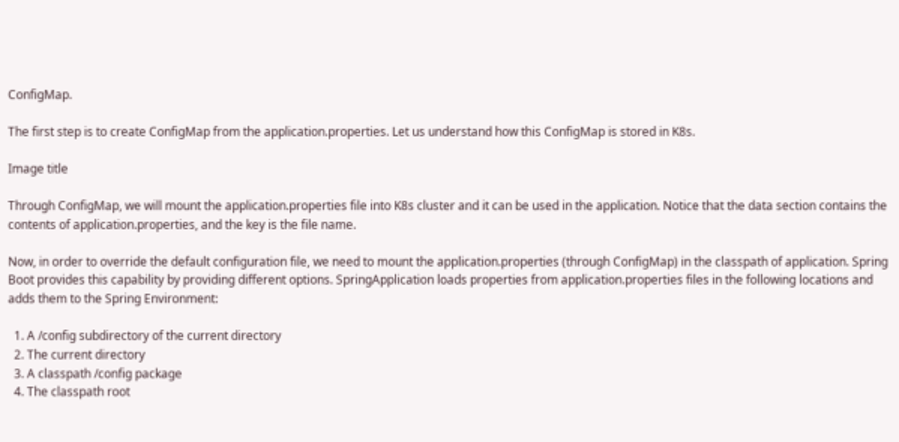ConfigMap.

The first step is to create ConfigMap from the application.properties. Let us understand how this ConfigMap is stored in K8s.

Image title

Through ConfigMap, we will mount the application.properties file into K8s cluster and it can be used in the application. Notice that the data section contains the contents of application.properties, and the key is the file name.

Now, in order to override the default configuration file, we need to mount the application.properties (through ConfigMap) in the classpath of application. Spring Boot provides this capability by providing different options. SpringApplication loads properties from application.properties files in the following locations and adds them to the Spring Environment:

  1. A /config subdirectory of the current directory
  2. The current directory
  3. A classpath /config package
  4. The classpath root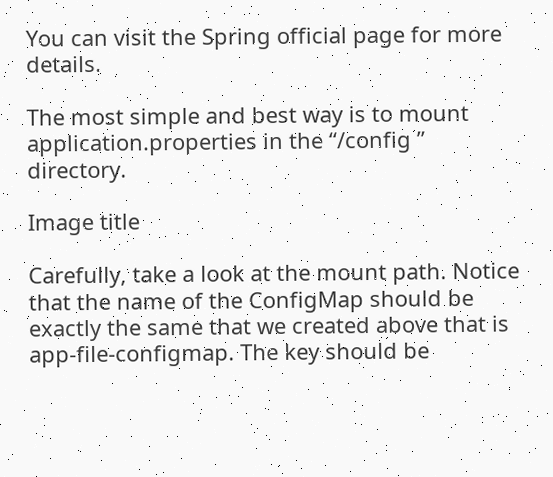You can visit the Spring official page for more details.

The most simple and best way is to mount application.properties in the “/config ” directory.

Image title

Carefully, take a look at the mount path. Notice that the name of the ConfigMap should be exactly the same that we created above that is app-file-configmap. The key should be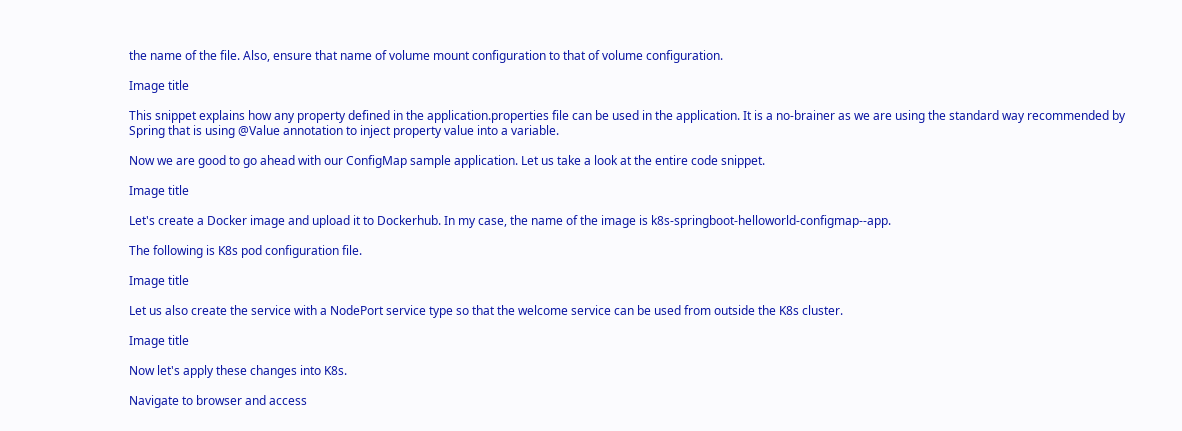the name of the file. Also, ensure that name of volume mount configuration to that of volume configuration.

Image title

This snippet explains how any property defined in the application.properties file can be used in the application. It is a no-brainer as we are using the standard way recommended by Spring that is using @Value annotation to inject property value into a variable.

Now we are good to go ahead with our ConfigMap sample application. Let us take a look at the entire code snippet.

Image title

Let's create a Docker image and upload it to Dockerhub. In my case, the name of the image is k8s-springboot-helloworld-configmap--app.

The following is K8s pod configuration file.

Image title

Let us also create the service with a NodePort service type so that the welcome service can be used from outside the K8s cluster.

Image title

Now let's apply these changes into K8s.

Navigate to browser and access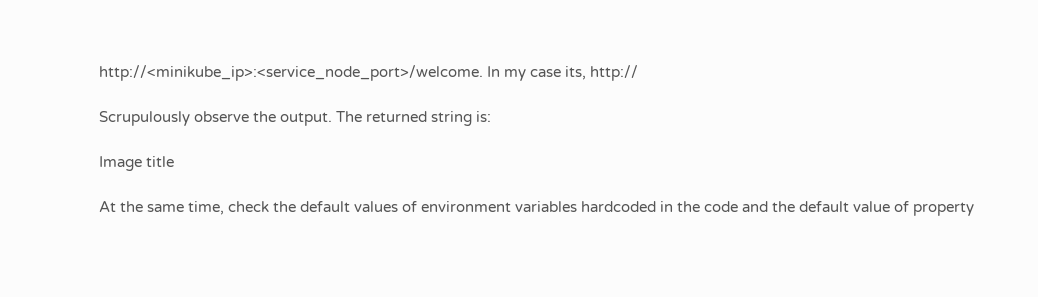http://<minikube_ip>:<service_node_port>/welcome. In my case its, http://

Scrupulously observe the output. The returned string is:

Image title

At the same time, check the default values of environment variables hardcoded in the code and the default value of property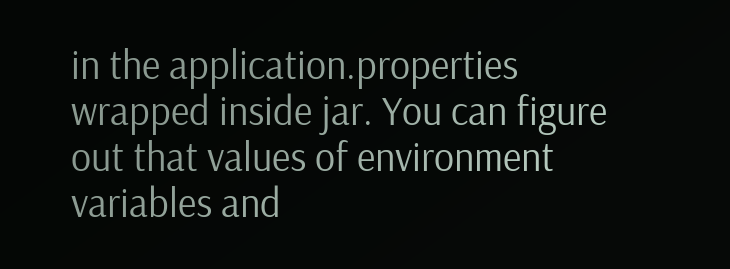in the application.properties wrapped inside jar. You can figure out that values of environment variables and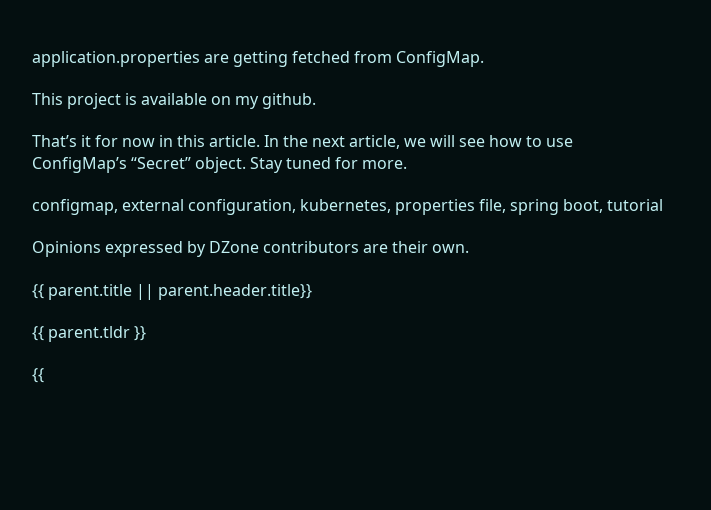application.properties are getting fetched from ConfigMap.

This project is available on my github.

That’s it for now in this article. In the next article, we will see how to use ConfigMap’s “Secret” object. Stay tuned for more.

configmap, external configuration, kubernetes, properties file, spring boot, tutorial

Opinions expressed by DZone contributors are their own.

{{ parent.title || parent.header.title}}

{{ parent.tldr }}

{{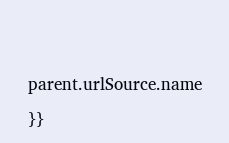parent.urlSource.name }}